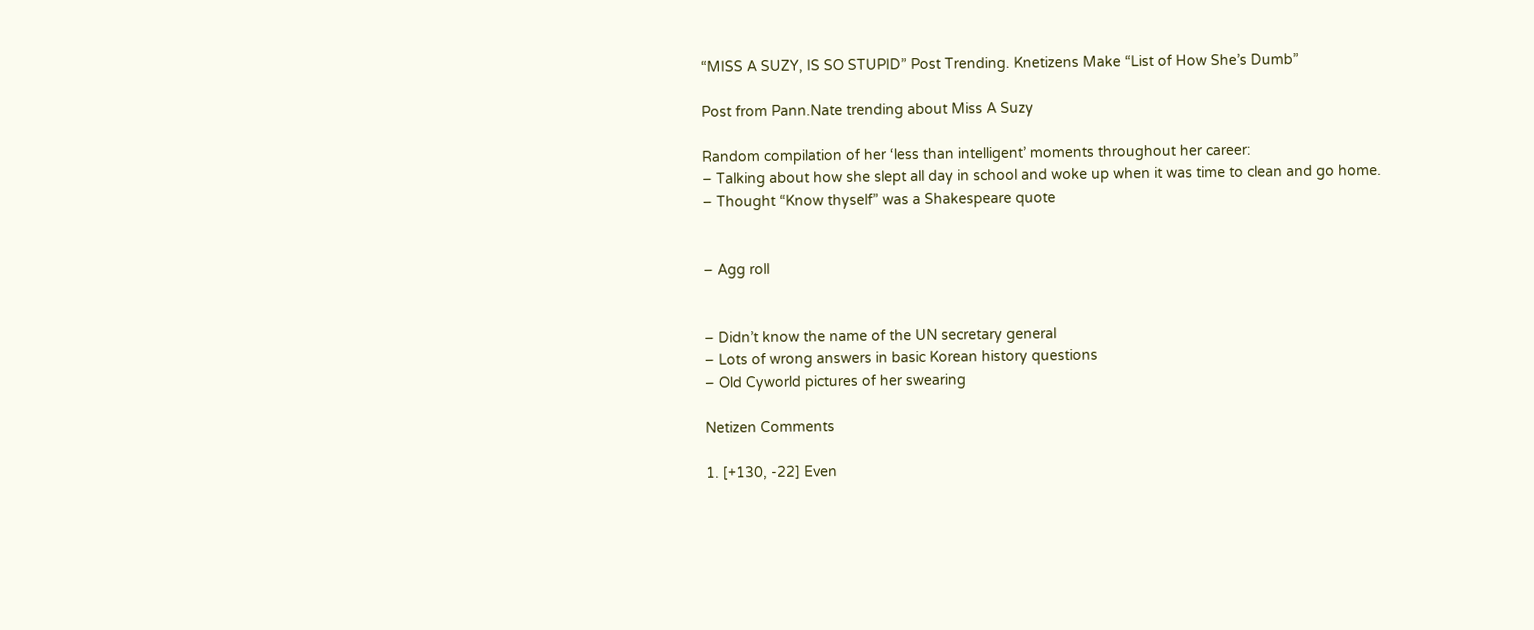“MISS A SUZY, IS SO STUPID” Post Trending. Knetizens Make “List of How She’s Dumb”

Post from Pann.Nate trending about Miss A Suzy

Random compilation of her ‘less than intelligent’ moments throughout her career:
– Talking about how she slept all day in school and woke up when it was time to clean and go home.
– Thought “Know thyself” was a Shakespeare quote


– Agg roll


– Didn’t know the name of the UN secretary general
– Lots of wrong answers in basic Korean history questions
– Old Cyworld pictures of her swearing

Netizen Comments

1. [+130, -22] Even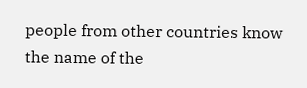people from other countries know the name of the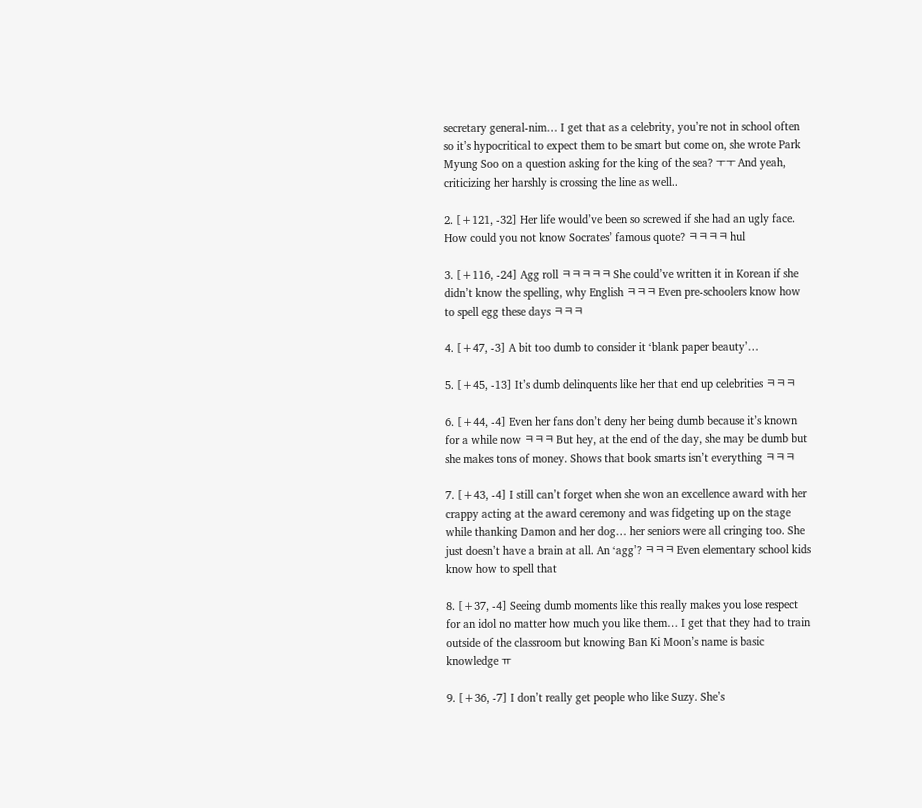secretary general-nim… I get that as a celebrity, you’re not in school often so it’s hypocritical to expect them to be smart but come on, she wrote Park Myung Soo on a question asking for the king of the sea? ㅜㅜ And yeah, criticizing her harshly is crossing the line as well..

2. [+121, -32] Her life would’ve been so screwed if she had an ugly face. How could you not know Socrates’ famous quote? ㅋㅋㅋㅋ hul

3. [+116, -24] Agg roll ㅋㅋㅋㅋㅋ She could’ve written it in Korean if she didn’t know the spelling, why English ㅋㅋㅋ Even pre-schoolers know how to spell egg these days ㅋㅋㅋ

4. [+47, -3] A bit too dumb to consider it ‘blank paper beauty’…

5. [+45, -13] It’s dumb delinquents like her that end up celebrities ㅋㅋㅋ

6. [+44, -4] Even her fans don’t deny her being dumb because it’s known for a while now ㅋㅋㅋ But hey, at the end of the day, she may be dumb but she makes tons of money. Shows that book smarts isn’t everything ㅋㅋㅋ

7. [+43, -4] I still can’t forget when she won an excellence award with her crappy acting at the award ceremony and was fidgeting up on the stage while thanking Damon and her dog… her seniors were all cringing too. She just doesn’t have a brain at all. An ‘agg’? ㅋㅋㅋ Even elementary school kids know how to spell that

8. [+37, -4] Seeing dumb moments like this really makes you lose respect for an idol no matter how much you like them… I get that they had to train outside of the classroom but knowing Ban Ki Moon’s name is basic knowledge ㅠ

9. [+36, -7] I don’t really get people who like Suzy. She’s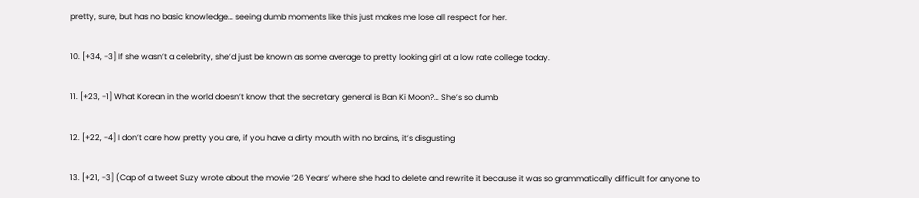pretty, sure, but has no basic knowledge… seeing dumb moments like this just makes me lose all respect for her.

10. [+34, -3] If she wasn’t a celebrity, she’d just be known as some average to pretty looking girl at a low rate college today.

11. [+23, -1] What Korean in the world doesn’t know that the secretary general is Ban Ki Moon?… She’s so dumb

12. [+22, -4] I don’t care how pretty you are, if you have a dirty mouth with no brains, it’s disgusting

13. [+21, -3] (Cap of a tweet Suzy wrote about the movie ’26 Years’ where she had to delete and rewrite it because it was so grammatically difficult for anyone to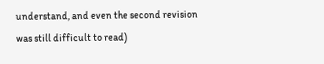understand, and even the second revision was still difficult to read)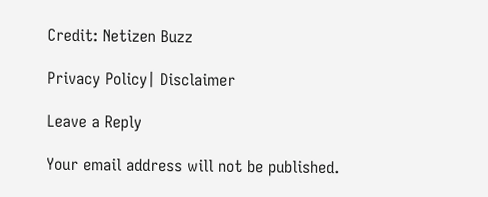Credit: Netizen Buzz

Privacy Policy| Disclaimer

Leave a Reply

Your email address will not be published.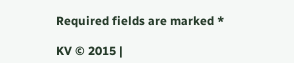Required fields are marked *

KV © 2015 |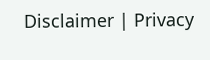Disclaimer | Privacy